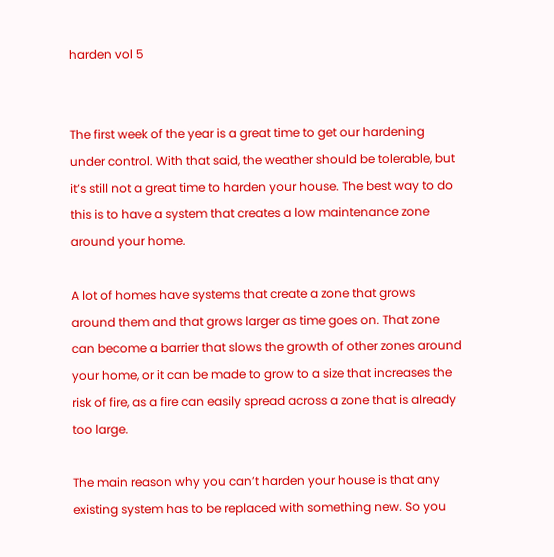harden vol 5


The first week of the year is a great time to get our hardening under control. With that said, the weather should be tolerable, but it’s still not a great time to harden your house. The best way to do this is to have a system that creates a low maintenance zone around your home.

A lot of homes have systems that create a zone that grows around them and that grows larger as time goes on. That zone can become a barrier that slows the growth of other zones around your home, or it can be made to grow to a size that increases the risk of fire, as a fire can easily spread across a zone that is already too large.

The main reason why you can’t harden your house is that any existing system has to be replaced with something new. So you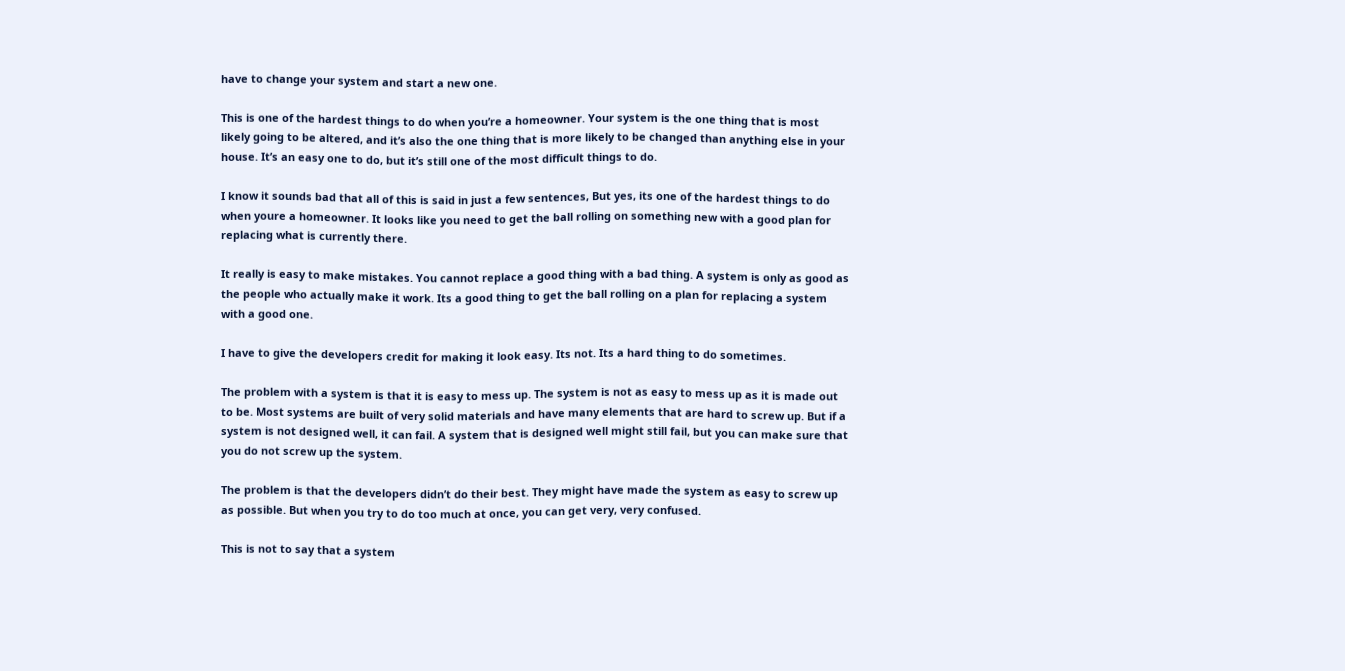have to change your system and start a new one.

This is one of the hardest things to do when you’re a homeowner. Your system is the one thing that is most likely going to be altered, and it’s also the one thing that is more likely to be changed than anything else in your house. It’s an easy one to do, but it’s still one of the most difficult things to do.

I know it sounds bad that all of this is said in just a few sentences, But yes, its one of the hardest things to do when youre a homeowner. It looks like you need to get the ball rolling on something new with a good plan for replacing what is currently there.

It really is easy to make mistakes. You cannot replace a good thing with a bad thing. A system is only as good as the people who actually make it work. Its a good thing to get the ball rolling on a plan for replacing a system with a good one.

I have to give the developers credit for making it look easy. Its not. Its a hard thing to do sometimes.

The problem with a system is that it is easy to mess up. The system is not as easy to mess up as it is made out to be. Most systems are built of very solid materials and have many elements that are hard to screw up. But if a system is not designed well, it can fail. A system that is designed well might still fail, but you can make sure that you do not screw up the system.

The problem is that the developers didn’t do their best. They might have made the system as easy to screw up as possible. But when you try to do too much at once, you can get very, very confused.

This is not to say that a system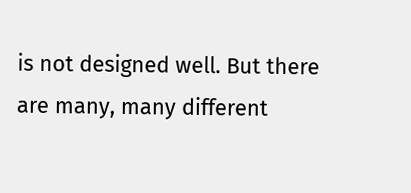is not designed well. But there are many, many different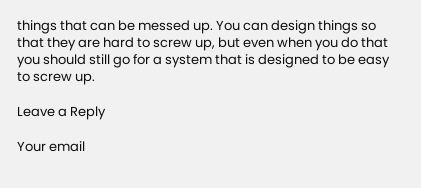things that can be messed up. You can design things so that they are hard to screw up, but even when you do that you should still go for a system that is designed to be easy to screw up.

Leave a Reply

Your email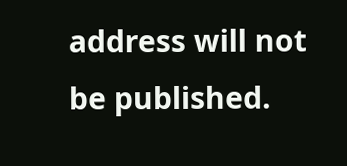address will not be published.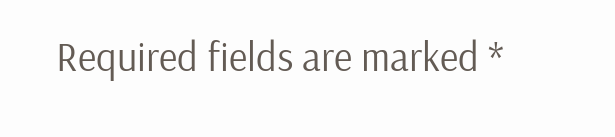Required fields are marked *